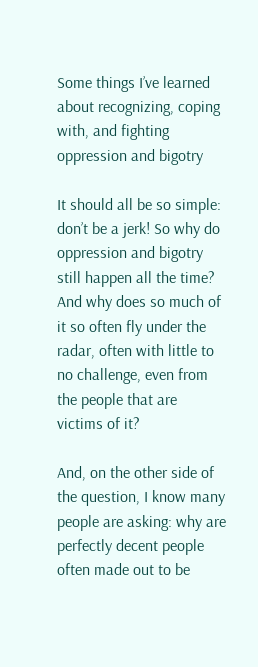Some things I’ve learned about recognizing, coping with, and fighting oppression and bigotry

It should all be so simple: don’t be a jerk! So why do oppression and bigotry still happen all the time? And why does so much of it so often fly under the radar, often with little to no challenge, even from the people that are victims of it?

And, on the other side of the question, I know many people are asking: why are perfectly decent people often made out to be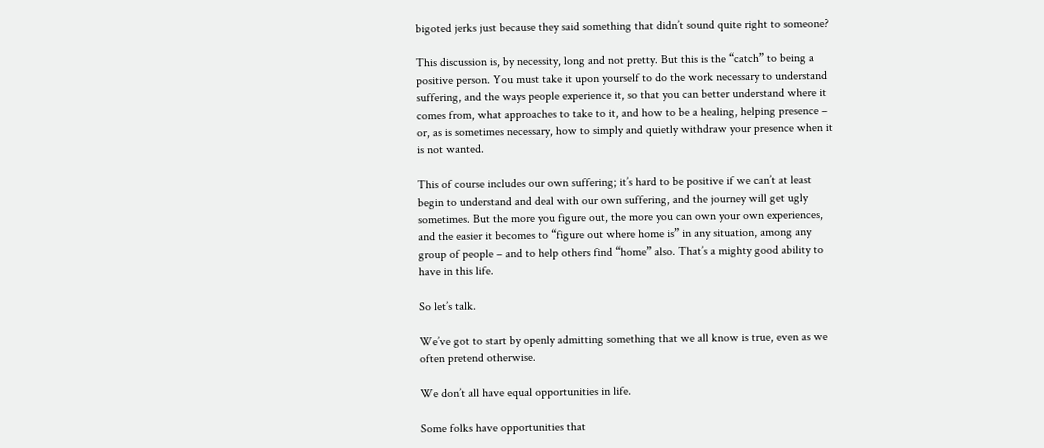bigoted jerks just because they said something that didn’t sound quite right to someone?

This discussion is, by necessity, long and not pretty. But this is the “catch” to being a positive person. You must take it upon yourself to do the work necessary to understand suffering, and the ways people experience it, so that you can better understand where it comes from, what approaches to take to it, and how to be a healing, helping presence – or, as is sometimes necessary, how to simply and quietly withdraw your presence when it is not wanted.

This of course includes our own suffering; it’s hard to be positive if we can’t at least begin to understand and deal with our own suffering, and the journey will get ugly sometimes. But the more you figure out, the more you can own your own experiences, and the easier it becomes to “figure out where home is” in any situation, among any group of people – and to help others find “home” also. That’s a mighty good ability to have in this life.

So let’s talk.

We’ve got to start by openly admitting something that we all know is true, even as we often pretend otherwise.

We don’t all have equal opportunities in life.

Some folks have opportunities that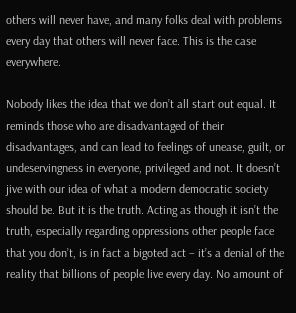others will never have, and many folks deal with problems every day that others will never face. This is the case everywhere.

Nobody likes the idea that we don’t all start out equal. It reminds those who are disadvantaged of their disadvantages, and can lead to feelings of unease, guilt, or undeservingness in everyone, privileged and not. It doesn’t jive with our idea of what a modern democratic society should be. But it is the truth. Acting as though it isn’t the truth, especially regarding oppressions other people face that you don’t, is in fact a bigoted act – it’s a denial of the reality that billions of people live every day. No amount of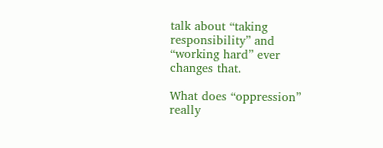talk about “taking responsibility” and “working hard” ever changes that.

What does “oppression” really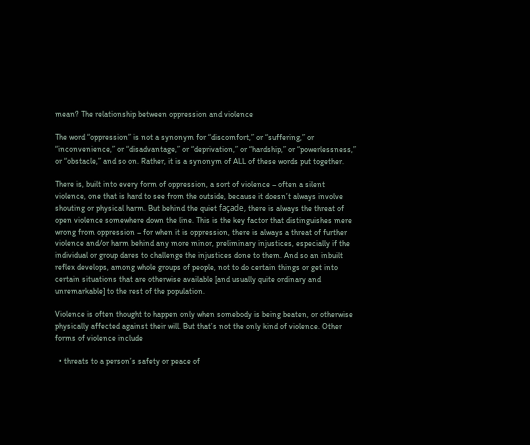mean? The relationship between oppression and violence

The word “oppression” is not a synonym for “discomfort,” or “suffering,” or “inconvenience,” or “disadvantage,” or “deprivation,” or “hardship,” or “powerlessness,” or “obstacle,” and so on. Rather, it is a synonym of ALL of these words put together.

There is, built into every form of oppression, a sort of violence – often a silent violence, one that is hard to see from the outside, because it doesn’t always involve shouting or physical harm. But behind the quiet façade, there is always the threat of open violence somewhere down the line. This is the key factor that distinguishes mere wrong from oppression – for when it is oppression, there is always a threat of further violence and/or harm behind any more minor, preliminary injustices, especially if the individual or group dares to challenge the injustices done to them. And so an inbuilt reflex develops, among whole groups of people, not to do certain things or get into certain situations that are otherwise available [and usually quite ordinary and unremarkable] to the rest of the population.

Violence is often thought to happen only when somebody is being beaten, or otherwise physically affected against their will. But that’s not the only kind of violence. Other forms of violence include

  • threats to a person’s safety or peace of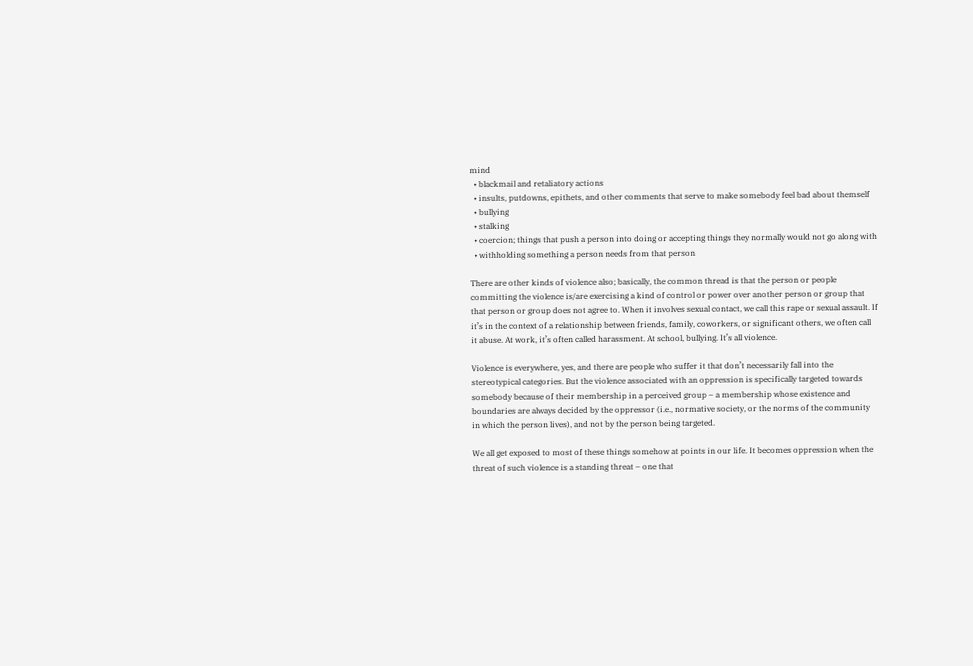mind
  • blackmail and retaliatory actions
  • insults, putdowns, epithets, and other comments that serve to make somebody feel bad about themself
  • bullying
  • stalking
  • coercion; things that push a person into doing or accepting things they normally would not go along with
  • withholding something a person needs from that person

There are other kinds of violence also; basically, the common thread is that the person or people committing the violence is/are exercising a kind of control or power over another person or group that that person or group does not agree to. When it involves sexual contact, we call this rape or sexual assault. If it’s in the context of a relationship between friends, family, coworkers, or significant others, we often call it abuse. At work, it’s often called harassment. At school, bullying. It’s all violence.

Violence is everywhere, yes, and there are people who suffer it that don’t necessarily fall into the stereotypical categories. But the violence associated with an oppression is specifically targeted towards somebody because of their membership in a perceived group – a membership whose existence and boundaries are always decided by the oppressor (i.e., normative society, or the norms of the community in which the person lives), and not by the person being targeted.

We all get exposed to most of these things somehow at points in our life. It becomes oppression when the threat of such violence is a standing threat – one that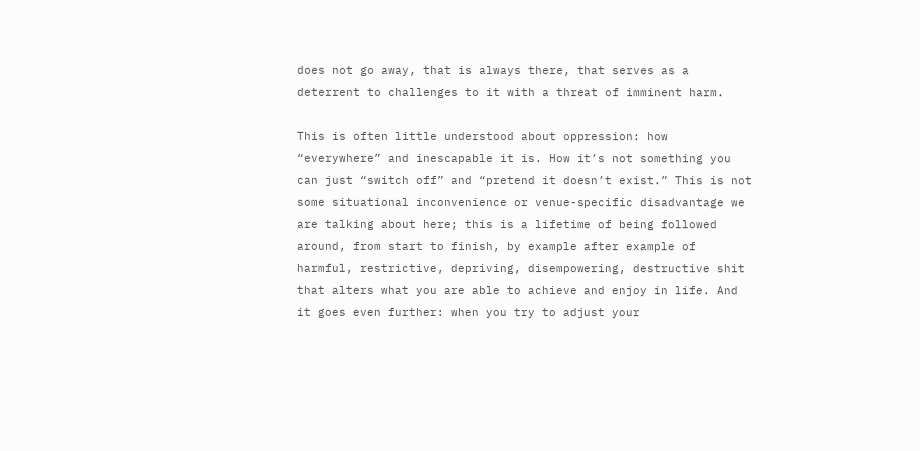does not go away, that is always there, that serves as a deterrent to challenges to it with a threat of imminent harm.

This is often little understood about oppression: how “everywhere” and inescapable it is. How it’s not something you can just “switch off” and “pretend it doesn’t exist.” This is not some situational inconvenience or venue-specific disadvantage we are talking about here; this is a lifetime of being followed around, from start to finish, by example after example of harmful, restrictive, depriving, disempowering, destructive shit that alters what you are able to achieve and enjoy in life. And it goes even further: when you try to adjust your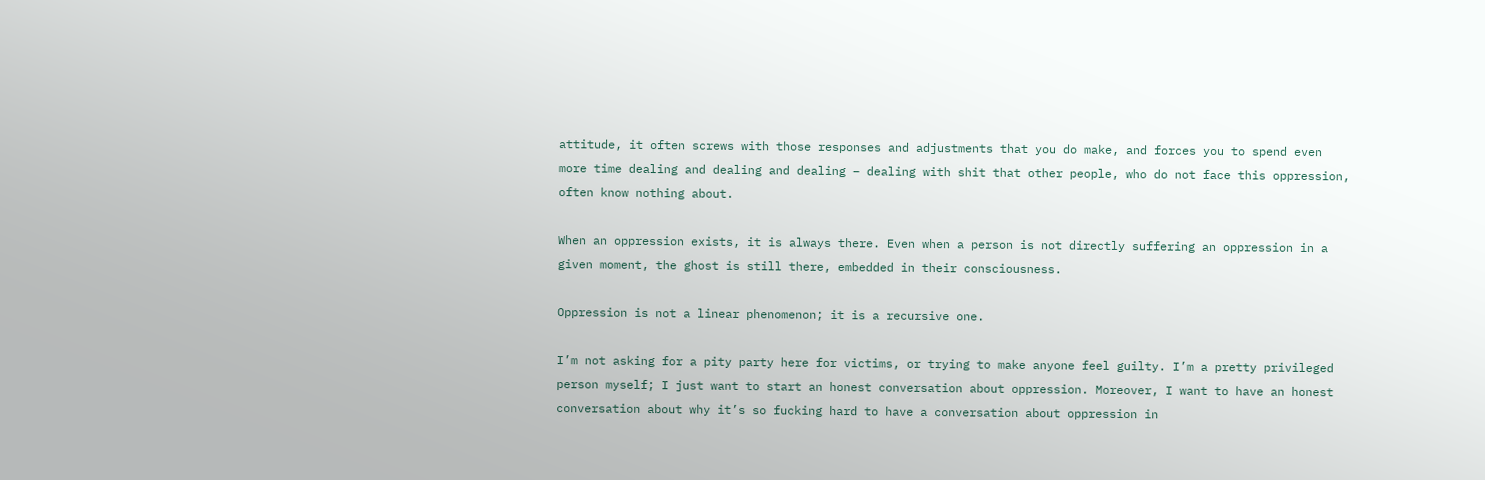attitude, it often screws with those responses and adjustments that you do make, and forces you to spend even more time dealing and dealing and dealing – dealing with shit that other people, who do not face this oppression, often know nothing about.

When an oppression exists, it is always there. Even when a person is not directly suffering an oppression in a given moment, the ghost is still there, embedded in their consciousness.

Oppression is not a linear phenomenon; it is a recursive one.

I’m not asking for a pity party here for victims, or trying to make anyone feel guilty. I’m a pretty privileged person myself; I just want to start an honest conversation about oppression. Moreover, I want to have an honest conversation about why it’s so fucking hard to have a conversation about oppression in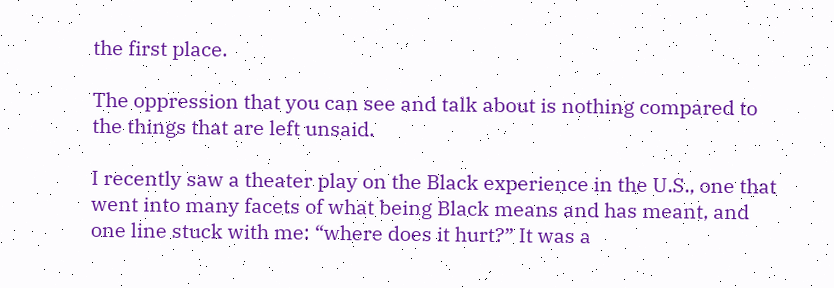the first place.

The oppression that you can see and talk about is nothing compared to the things that are left unsaid.

I recently saw a theater play on the Black experience in the U.S., one that went into many facets of what being Black means and has meant, and one line stuck with me: “where does it hurt?” It was a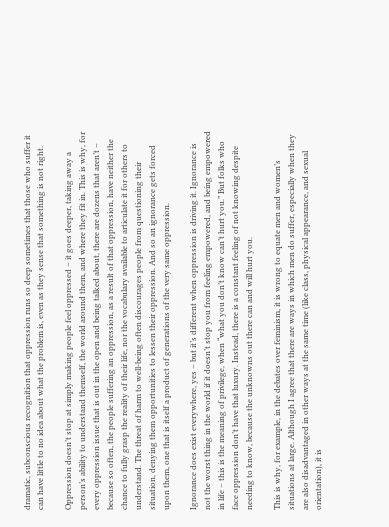dramatic, subconscious recognition that oppression runs so deep sometimes that those who suffer it can have little to no idea about what the problem is, even as they sense that something is not right.

Oppression doesn’t stop at simply making people feel oppressed – it goes deeper, taking away a person’s ability to understand themself, the world around them, and where they fit in. This is why, for every oppression issue that is out in the open and being talked about, there are dozens that aren’t – because so often, the people suffering an oppression, as a result of that oppression, have neither the chance to fully grasp the reality of their life, nor the vocabulary available to articulate it for others to understand. The threat of harm to well-being often discourages people from questioning their situation, denying them opportunities to lessen their oppression. And so an ignorance gets forced upon them, one that is itself a product of generations of the very same oppression.

Ignorance does exist everywhere, yes – but it’s different when oppression is driving it. Ignorance is not the worst thing in the world if it doesn’t stop you from feeling empowered, and being empowered in life – this is the meaning of privilege, when “what you don’t know can’t hurt you.” But folks who face oppression don’t have that luxury. Instead, there is a constant feeling of not knowing despite needing to know, because the unknowns out there can and will hurt you.

This is why, for example, in the debates over feminism, it is wrong to equate men and women’s situations at large. Although I agree that there are ways in which men do suffer, especially when they are also disadvantaged in other ways at the same time (like class, physical appearance, and sexual orientation), it is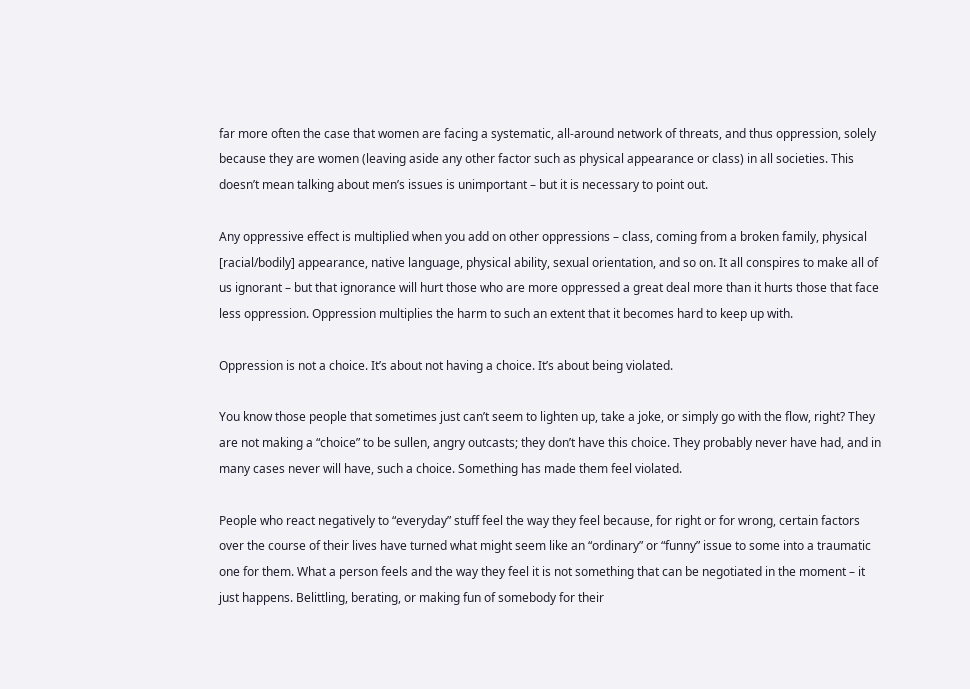far more often the case that women are facing a systematic, all-around network of threats, and thus oppression, solely because they are women (leaving aside any other factor such as physical appearance or class) in all societies. This doesn’t mean talking about men’s issues is unimportant – but it is necessary to point out.

Any oppressive effect is multiplied when you add on other oppressions – class, coming from a broken family, physical [racial/bodily] appearance, native language, physical ability, sexual orientation, and so on. It all conspires to make all of us ignorant – but that ignorance will hurt those who are more oppressed a great deal more than it hurts those that face less oppression. Oppression multiplies the harm to such an extent that it becomes hard to keep up with.

Oppression is not a choice. It’s about not having a choice. It’s about being violated.

You know those people that sometimes just can’t seem to lighten up, take a joke, or simply go with the flow, right? They are not making a “choice” to be sullen, angry outcasts; they don’t have this choice. They probably never have had, and in many cases never will have, such a choice. Something has made them feel violated.

People who react negatively to “everyday” stuff feel the way they feel because, for right or for wrong, certain factors over the course of their lives have turned what might seem like an “ordinary” or “funny” issue to some into a traumatic one for them. What a person feels and the way they feel it is not something that can be negotiated in the moment – it just happens. Belittling, berating, or making fun of somebody for their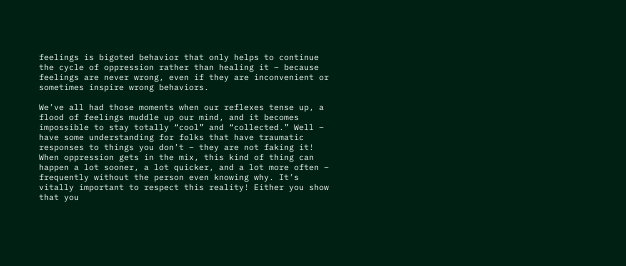feelings is bigoted behavior that only helps to continue the cycle of oppression rather than healing it – because feelings are never wrong, even if they are inconvenient or sometimes inspire wrong behaviors.

We’ve all had those moments when our reflexes tense up, a flood of feelings muddle up our mind, and it becomes impossible to stay totally “cool” and “collected.” Well – have some understanding for folks that have traumatic responses to things you don’t – they are not faking it! When oppression gets in the mix, this kind of thing can happen a lot sooner, a lot quicker, and a lot more often – frequently without the person even knowing why. It’s vitally important to respect this reality! Either you show that you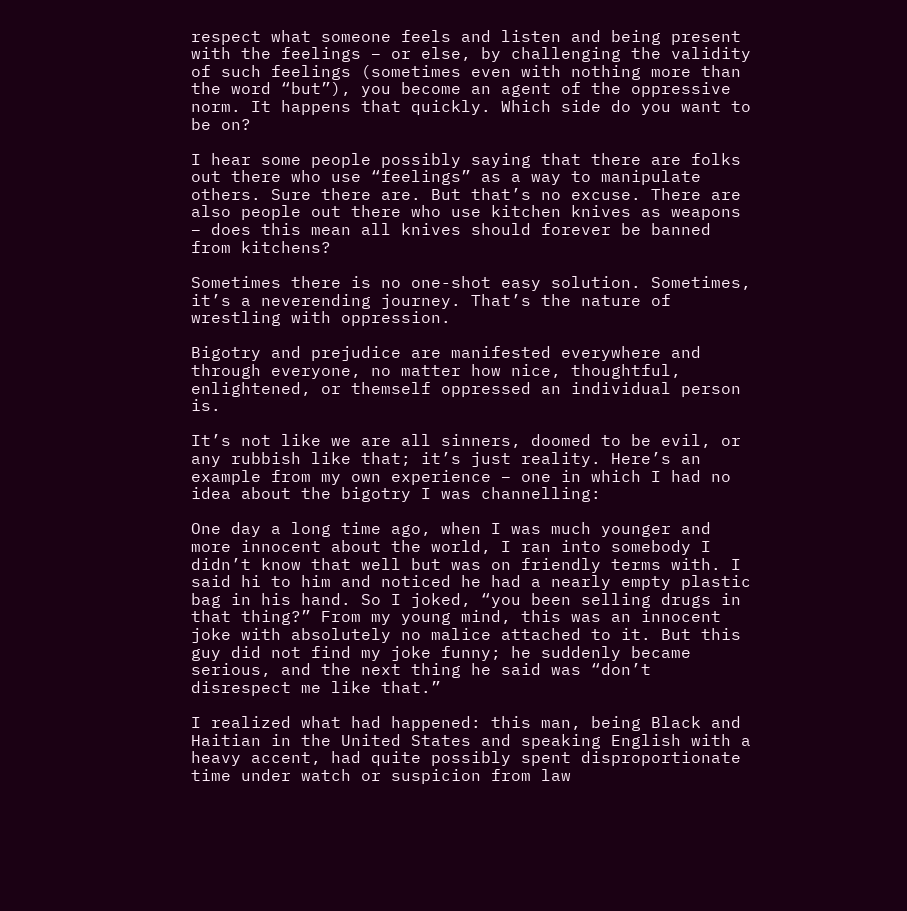respect what someone feels and listen and being present with the feelings – or else, by challenging the validity of such feelings (sometimes even with nothing more than the word “but”), you become an agent of the oppressive norm. It happens that quickly. Which side do you want to be on?

I hear some people possibly saying that there are folks out there who use “feelings” as a way to manipulate others. Sure there are. But that’s no excuse. There are also people out there who use kitchen knives as weapons – does this mean all knives should forever be banned from kitchens?

Sometimes there is no one-shot easy solution. Sometimes, it’s a neverending journey. That’s the nature of wrestling with oppression.

Bigotry and prejudice are manifested everywhere and through everyone, no matter how nice, thoughtful, enlightened, or themself oppressed an individual person is.

It’s not like we are all sinners, doomed to be evil, or any rubbish like that; it’s just reality. Here’s an example from my own experience – one in which I had no idea about the bigotry I was channelling:

One day a long time ago, when I was much younger and more innocent about the world, I ran into somebody I didn’t know that well but was on friendly terms with. I said hi to him and noticed he had a nearly empty plastic bag in his hand. So I joked, “you been selling drugs in that thing?” From my young mind, this was an innocent joke with absolutely no malice attached to it. But this guy did not find my joke funny; he suddenly became serious, and the next thing he said was “don’t disrespect me like that.”

I realized what had happened: this man, being Black and Haitian in the United States and speaking English with a heavy accent, had quite possibly spent disproportionate time under watch or suspicion from law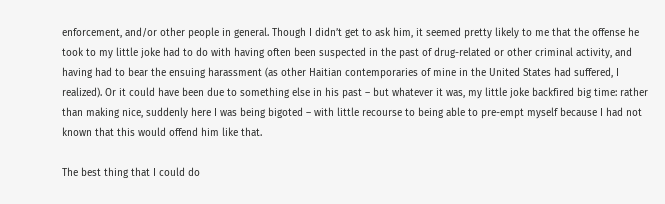enforcement, and/or other people in general. Though I didn’t get to ask him, it seemed pretty likely to me that the offense he took to my little joke had to do with having often been suspected in the past of drug-related or other criminal activity, and having had to bear the ensuing harassment (as other Haitian contemporaries of mine in the United States had suffered, I realized). Or it could have been due to something else in his past – but whatever it was, my little joke backfired big time: rather than making nice, suddenly here I was being bigoted – with little recourse to being able to pre-empt myself because I had not known that this would offend him like that.

The best thing that I could do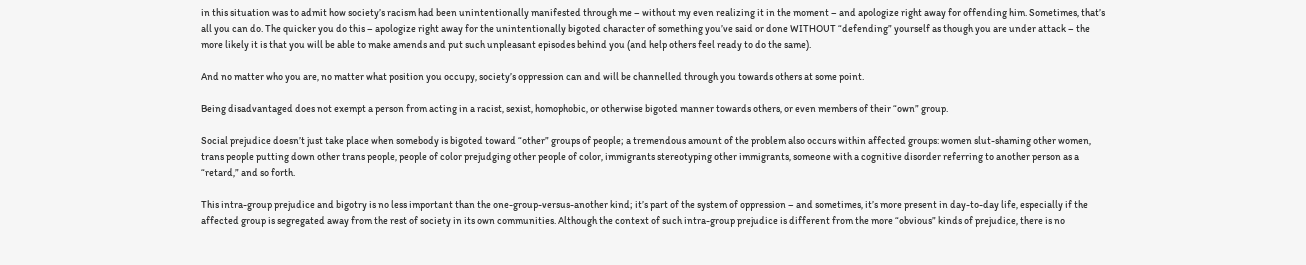in this situation was to admit how society’s racism had been unintentionally manifested through me – without my even realizing it in the moment – and apologize right away for offending him. Sometimes, that’s all you can do. The quicker you do this – apologize right away for the unintentionally bigoted character of something you’ve said or done WITHOUT “defending” yourself as though you are under attack – the more likely it is that you will be able to make amends and put such unpleasant episodes behind you (and help others feel ready to do the same).

And no matter who you are, no matter what position you occupy, society’s oppression can and will be channelled through you towards others at some point.

Being disadvantaged does not exempt a person from acting in a racist, sexist, homophobic, or otherwise bigoted manner towards others, or even members of their “own” group.

Social prejudice doesn’t just take place when somebody is bigoted toward “other” groups of people; a tremendous amount of the problem also occurs within affected groups: women slut-shaming other women, trans people putting down other trans people, people of color prejudging other people of color, immigrants stereotyping other immigrants, someone with a cognitive disorder referring to another person as a “retard,” and so forth.

This intra-group prejudice and bigotry is no less important than the one-group-versus-another kind; it’s part of the system of oppression – and sometimes, it’s more present in day-to-day life, especially if the affected group is segregated away from the rest of society in its own communities. Although the context of such intra-group prejudice is different from the more “obvious” kinds of prejudice, there is no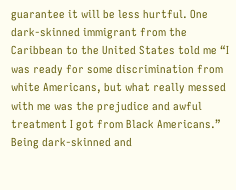guarantee it will be less hurtful. One dark-skinned immigrant from the Caribbean to the United States told me “I was ready for some discrimination from white Americans, but what really messed with me was the prejudice and awful treatment I got from Black Americans.” Being dark-skinned and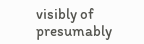visibly of presumably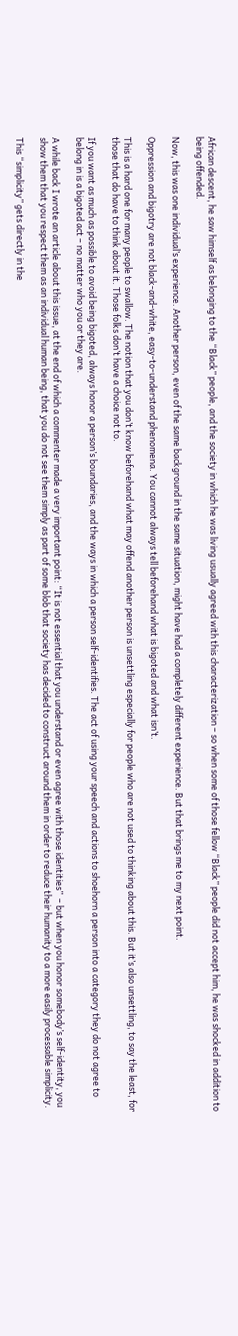African descent, he saw himself as belonging to the “Black” people, and the society in which he was living usually agreed with this characterization – so when some of those fellow “Black” people did not accept him, he was shocked in addition to being offended.

Now, this was one individual’s experience. Another person, even of the same background in the same situation, might have had a completely different experience. But that brings me to my next point.

Oppression and bigotry are not black-and-white, easy-to-understand phenomena. You cannot always tell beforehand what is bigoted and what isn’t.

This is a hard one for many people to swallow. The notion that you don’t know beforehand what may offend another person is unsettling especially for people who are not used to thinking about this. But it’s also unsettling, to say the least, for those that do have to think about it. Those folks don’t have a choice not to.

If you want as much as possible to avoid being bigoted, always honor a person’s boundaries, and the ways in which a person self-identifies. The act of using your speech and actions to shoehorn a person into a category they do not agree to belong in is a bigoted act – no matter who you or they are.

A while back I wrote an article about this issue, at the end of which a commenter made a very important point: “It is not essential that you understand or even agree with those identities”  – but when you honor somebody’s self-identity, you show them that you respect them as an individual human being, that you do not see them simply as part of some blob that society has decided to construct around them in order to reduce their humanity to a more easily processable simplicity.

This “simplicity” gets directly in the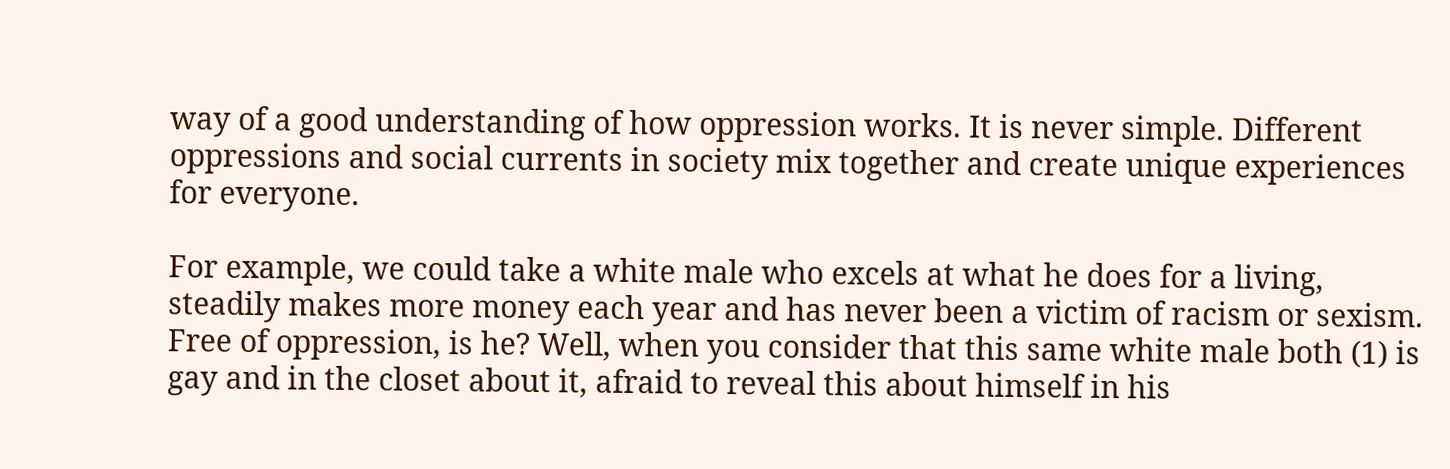way of a good understanding of how oppression works. It is never simple. Different oppressions and social currents in society mix together and create unique experiences for everyone.

For example, we could take a white male who excels at what he does for a living, steadily makes more money each year and has never been a victim of racism or sexism. Free of oppression, is he? Well, when you consider that this same white male both (1) is gay and in the closet about it, afraid to reveal this about himself in his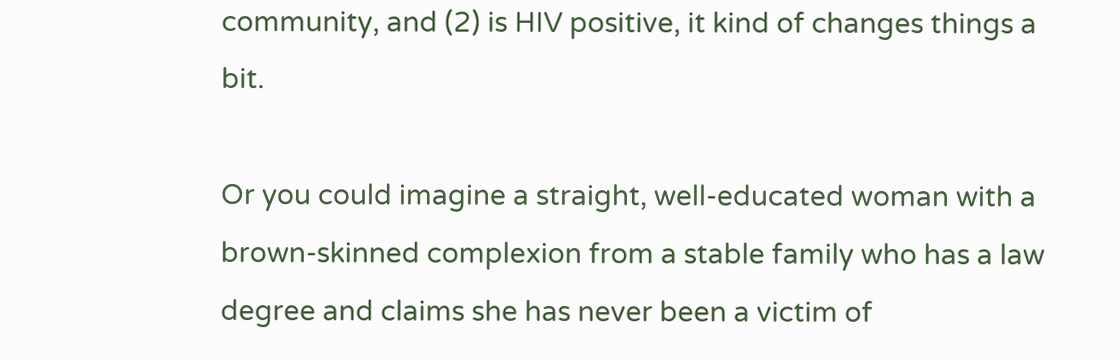community, and (2) is HIV positive, it kind of changes things a bit.

Or you could imagine a straight, well-educated woman with a brown-skinned complexion from a stable family who has a law degree and claims she has never been a victim of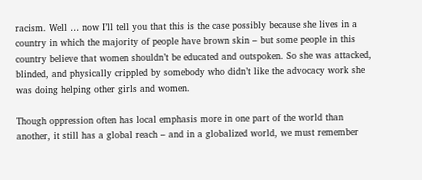racism. Well … now I’ll tell you that this is the case possibly because she lives in a country in which the majority of people have brown skin – but some people in this country believe that women shouldn’t be educated and outspoken. So she was attacked, blinded, and physically crippled by somebody who didn’t like the advocacy work she was doing helping other girls and women.

Though oppression often has local emphasis more in one part of the world than another, it still has a global reach – and in a globalized world, we must remember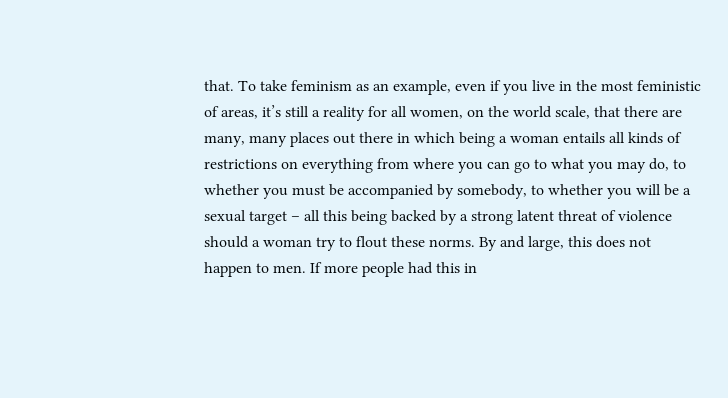that. To take feminism as an example, even if you live in the most feministic of areas, it’s still a reality for all women, on the world scale, that there are many, many places out there in which being a woman entails all kinds of restrictions on everything from where you can go to what you may do, to whether you must be accompanied by somebody, to whether you will be a sexual target – all this being backed by a strong latent threat of violence should a woman try to flout these norms. By and large, this does not happen to men. If more people had this in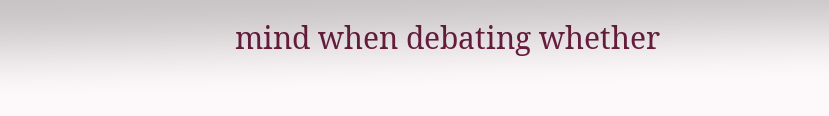mind when debating whether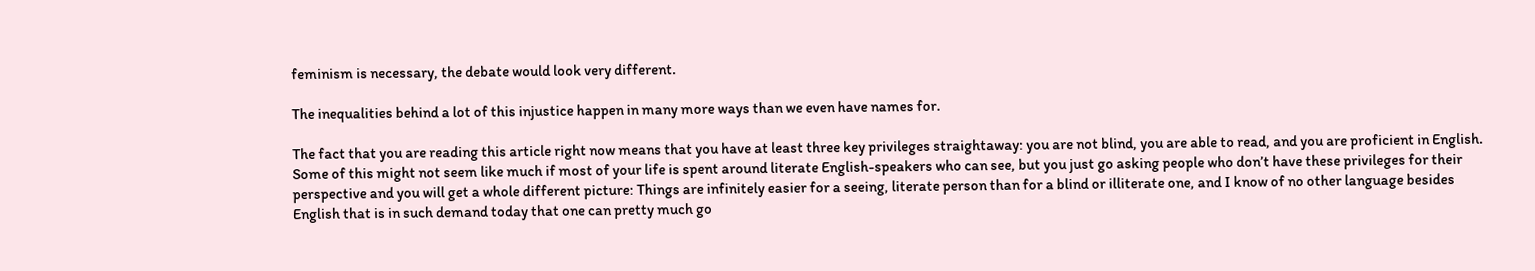feminism is necessary, the debate would look very different.

The inequalities behind a lot of this injustice happen in many more ways than we even have names for.

The fact that you are reading this article right now means that you have at least three key privileges straightaway: you are not blind, you are able to read, and you are proficient in English. Some of this might not seem like much if most of your life is spent around literate English-speakers who can see, but you just go asking people who don’t have these privileges for their perspective and you will get a whole different picture: Things are infinitely easier for a seeing, literate person than for a blind or illiterate one, and I know of no other language besides English that is in such demand today that one can pretty much go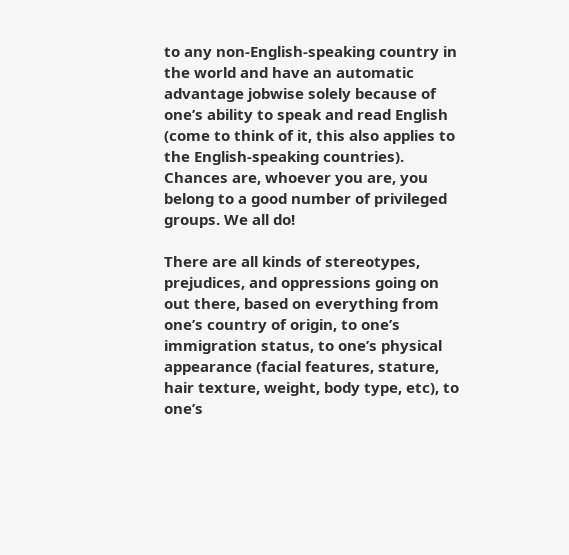to any non-English-speaking country in the world and have an automatic advantage jobwise solely because of one’s ability to speak and read English (come to think of it, this also applies to the English-speaking countries). Chances are, whoever you are, you belong to a good number of privileged groups. We all do!

There are all kinds of stereotypes, prejudices, and oppressions going on out there, based on everything from one’s country of origin, to one’s immigration status, to one’s physical appearance (facial features, stature, hair texture, weight, body type, etc), to one’s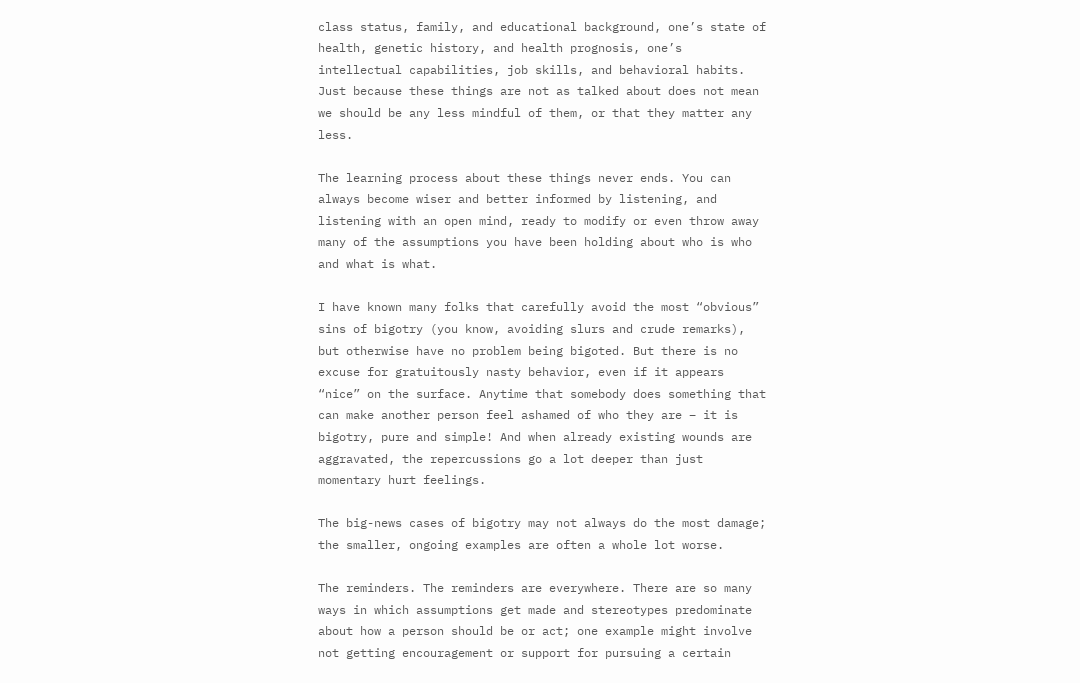class status, family, and educational background, one’s state of health, genetic history, and health prognosis, one’s intellectual capabilities, job skills, and behavioral habits. Just because these things are not as talked about does not mean we should be any less mindful of them, or that they matter any less.

The learning process about these things never ends. You can always become wiser and better informed by listening, and listening with an open mind, ready to modify or even throw away many of the assumptions you have been holding about who is who and what is what.

I have known many folks that carefully avoid the most “obvious” sins of bigotry (you know, avoiding slurs and crude remarks), but otherwise have no problem being bigoted. But there is no excuse for gratuitously nasty behavior, even if it appears “nice” on the surface. Anytime that somebody does something that can make another person feel ashamed of who they are – it is bigotry, pure and simple! And when already existing wounds are aggravated, the repercussions go a lot deeper than just momentary hurt feelings.

The big-news cases of bigotry may not always do the most damage; the smaller, ongoing examples are often a whole lot worse.

The reminders. The reminders are everywhere. There are so many ways in which assumptions get made and stereotypes predominate about how a person should be or act; one example might involve not getting encouragement or support for pursuing a certain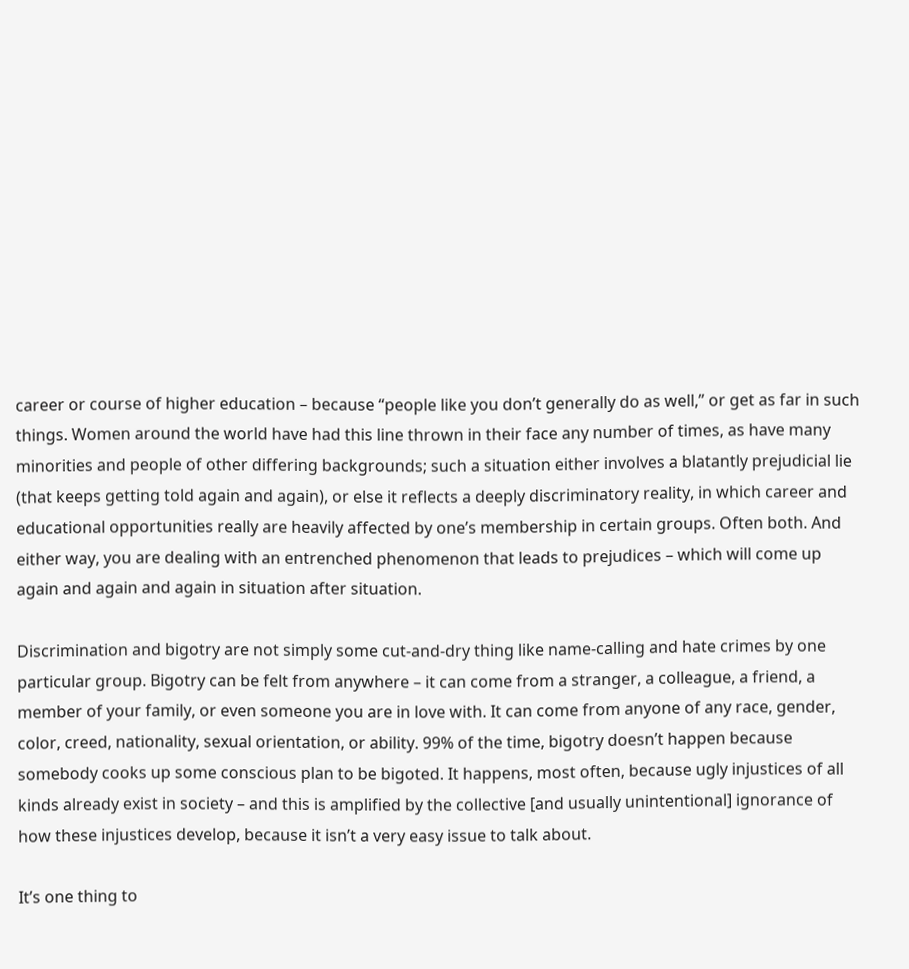career or course of higher education – because “people like you don’t generally do as well,” or get as far in such things. Women around the world have had this line thrown in their face any number of times, as have many minorities and people of other differing backgrounds; such a situation either involves a blatantly prejudicial lie (that keeps getting told again and again), or else it reflects a deeply discriminatory reality, in which career and educational opportunities really are heavily affected by one’s membership in certain groups. Often both. And either way, you are dealing with an entrenched phenomenon that leads to prejudices – which will come up again and again and again in situation after situation.

Discrimination and bigotry are not simply some cut-and-dry thing like name-calling and hate crimes by one particular group. Bigotry can be felt from anywhere – it can come from a stranger, a colleague, a friend, a member of your family, or even someone you are in love with. It can come from anyone of any race, gender, color, creed, nationality, sexual orientation, or ability. 99% of the time, bigotry doesn’t happen because somebody cooks up some conscious plan to be bigoted. It happens, most often, because ugly injustices of all kinds already exist in society – and this is amplified by the collective [and usually unintentional] ignorance of how these injustices develop, because it isn’t a very easy issue to talk about.

It’s one thing to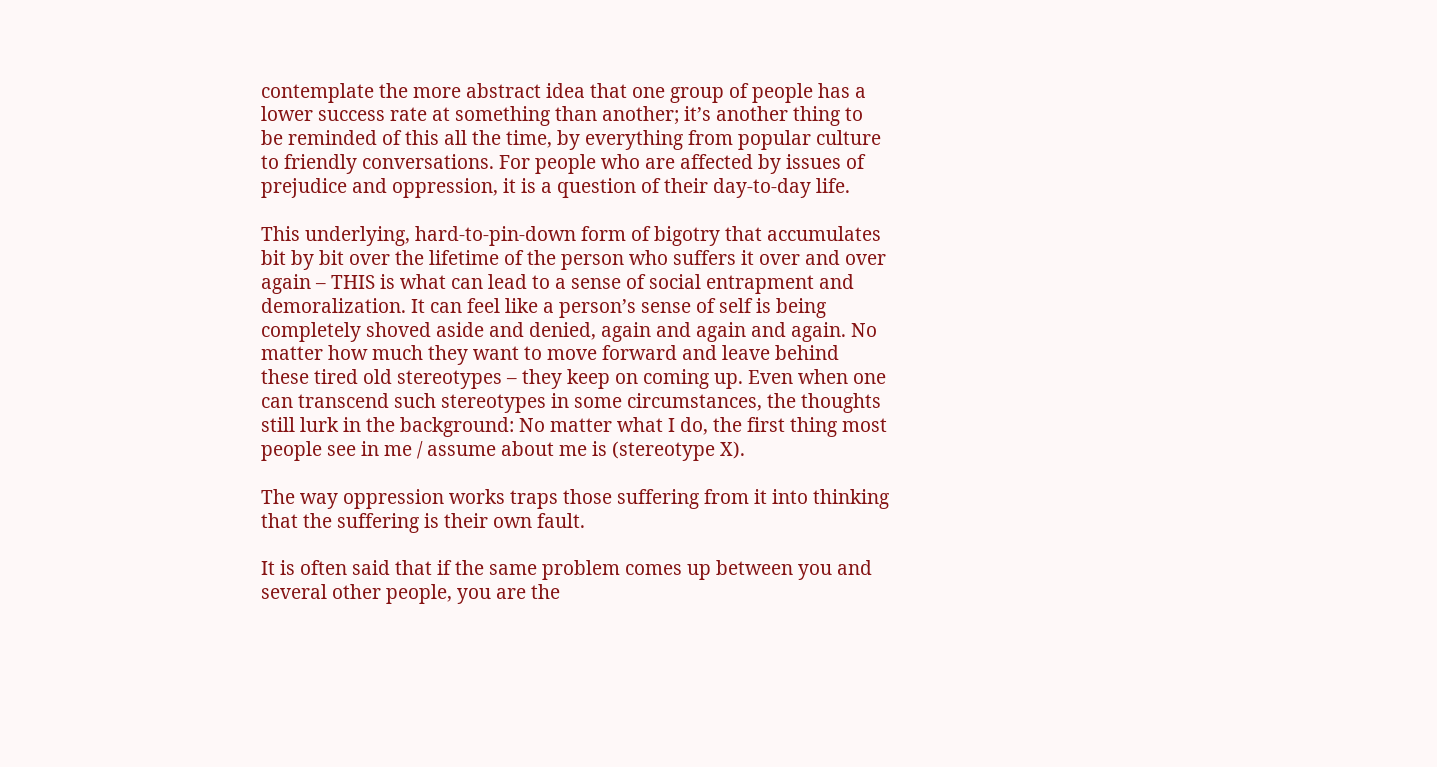contemplate the more abstract idea that one group of people has a lower success rate at something than another; it’s another thing to be reminded of this all the time, by everything from popular culture to friendly conversations. For people who are affected by issues of prejudice and oppression, it is a question of their day-to-day life.

This underlying, hard-to-pin-down form of bigotry that accumulates bit by bit over the lifetime of the person who suffers it over and over again – THIS is what can lead to a sense of social entrapment and demoralization. It can feel like a person’s sense of self is being completely shoved aside and denied, again and again and again. No matter how much they want to move forward and leave behind these tired old stereotypes – they keep on coming up. Even when one can transcend such stereotypes in some circumstances, the thoughts still lurk in the background: No matter what I do, the first thing most people see in me / assume about me is (stereotype X).

The way oppression works traps those suffering from it into thinking that the suffering is their own fault.

It is often said that if the same problem comes up between you and several other people, you are the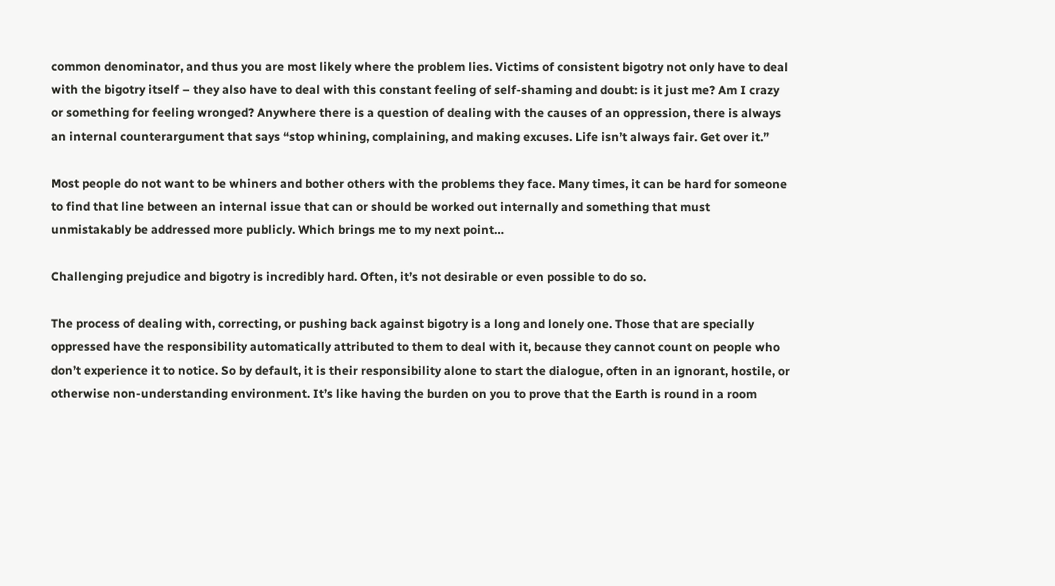common denominator, and thus you are most likely where the problem lies. Victims of consistent bigotry not only have to deal with the bigotry itself – they also have to deal with this constant feeling of self-shaming and doubt: is it just me? Am I crazy or something for feeling wronged? Anywhere there is a question of dealing with the causes of an oppression, there is always an internal counterargument that says “stop whining, complaining, and making excuses. Life isn’t always fair. Get over it.”

Most people do not want to be whiners and bother others with the problems they face. Many times, it can be hard for someone to find that line between an internal issue that can or should be worked out internally and something that must unmistakably be addressed more publicly. Which brings me to my next point…

Challenging prejudice and bigotry is incredibly hard. Often, it’s not desirable or even possible to do so.

The process of dealing with, correcting, or pushing back against bigotry is a long and lonely one. Those that are specially oppressed have the responsibility automatically attributed to them to deal with it, because they cannot count on people who don’t experience it to notice. So by default, it is their responsibility alone to start the dialogue, often in an ignorant, hostile, or otherwise non-understanding environment. It’s like having the burden on you to prove that the Earth is round in a room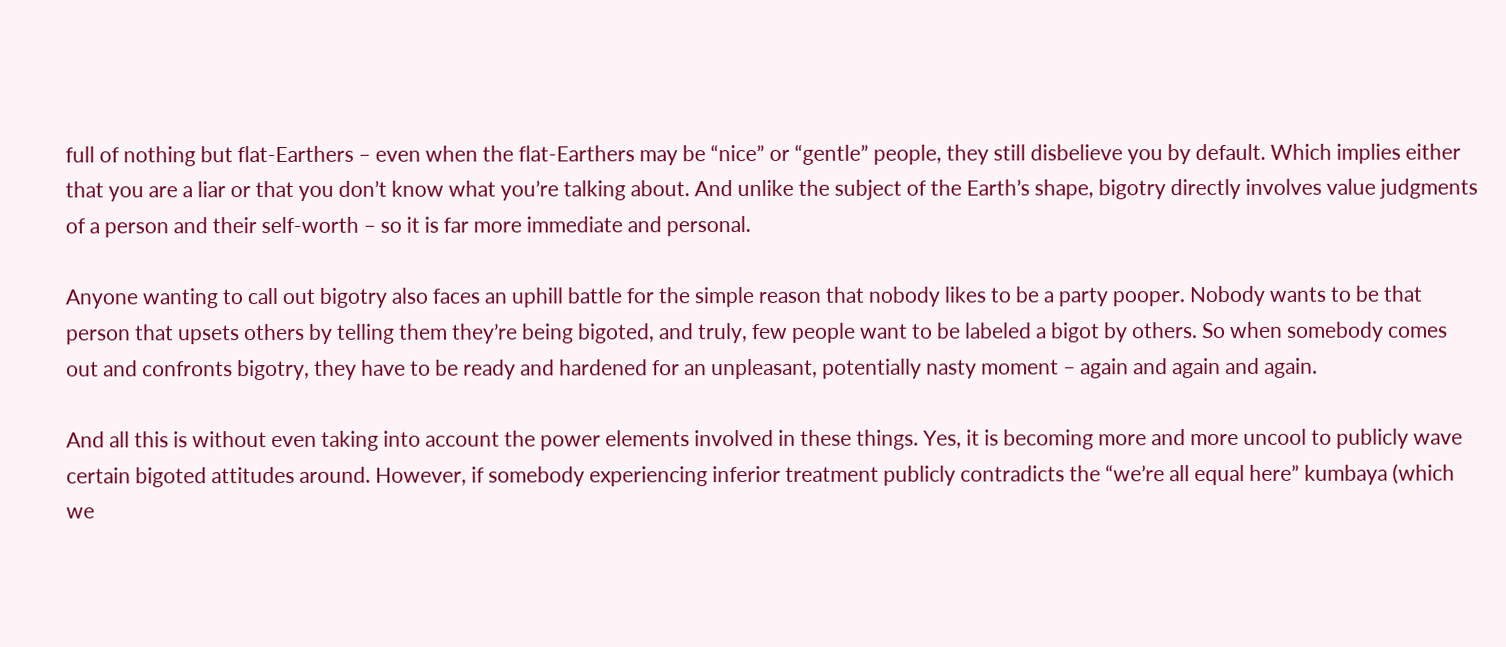full of nothing but flat-Earthers – even when the flat-Earthers may be “nice” or “gentle” people, they still disbelieve you by default. Which implies either that you are a liar or that you don’t know what you’re talking about. And unlike the subject of the Earth’s shape, bigotry directly involves value judgments of a person and their self-worth – so it is far more immediate and personal.

Anyone wanting to call out bigotry also faces an uphill battle for the simple reason that nobody likes to be a party pooper. Nobody wants to be that person that upsets others by telling them they’re being bigoted, and truly, few people want to be labeled a bigot by others. So when somebody comes out and confronts bigotry, they have to be ready and hardened for an unpleasant, potentially nasty moment – again and again and again.

And all this is without even taking into account the power elements involved in these things. Yes, it is becoming more and more uncool to publicly wave certain bigoted attitudes around. However, if somebody experiencing inferior treatment publicly contradicts the “we’re all equal here” kumbaya (which we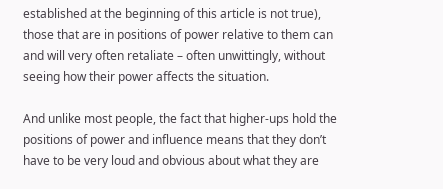established at the beginning of this article is not true), those that are in positions of power relative to them can and will very often retaliate – often unwittingly, without seeing how their power affects the situation.

And unlike most people, the fact that higher-ups hold the positions of power and influence means that they don’t have to be very loud and obvious about what they are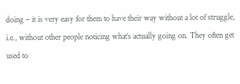doing – it is very easy for them to have their way without a lot of struggle, i.e., without other people noticing what’s actually going on. They often get used to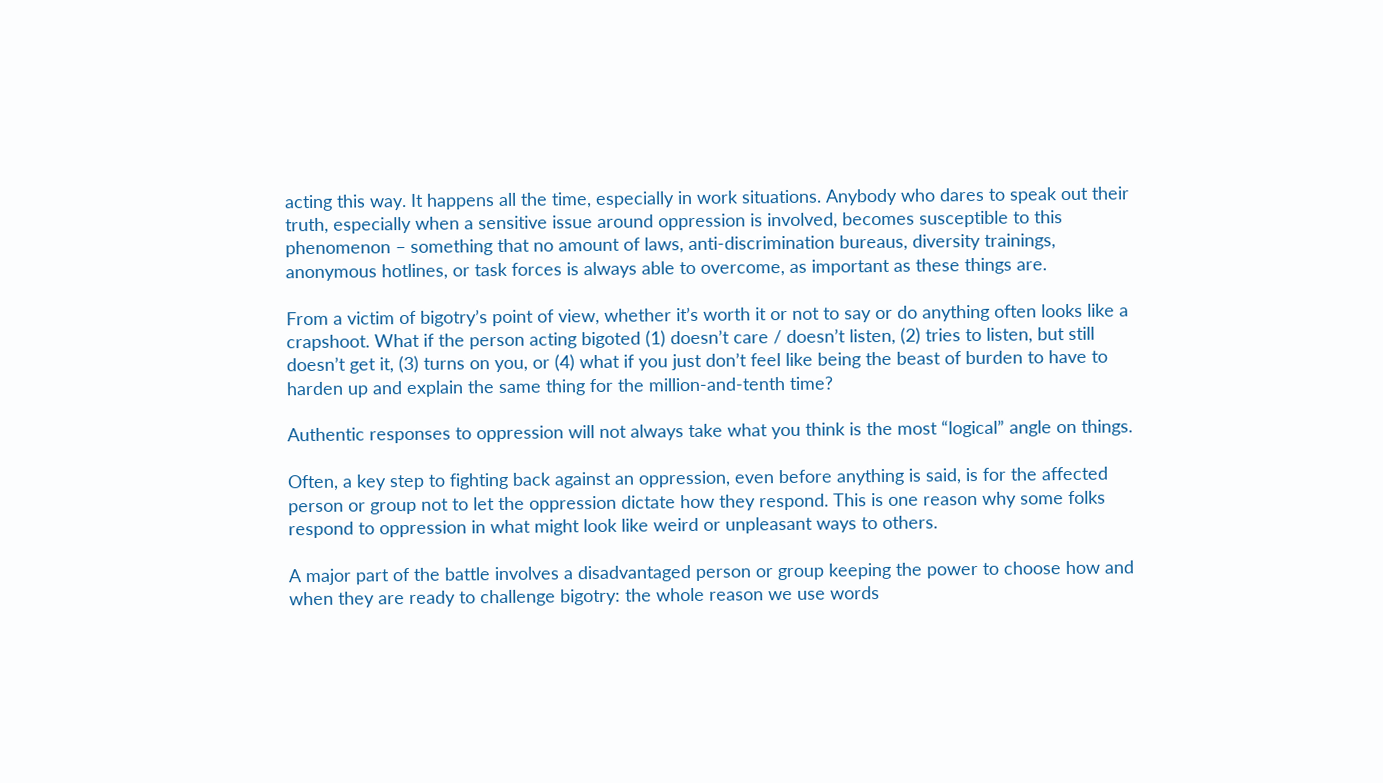acting this way. It happens all the time, especially in work situations. Anybody who dares to speak out their truth, especially when a sensitive issue around oppression is involved, becomes susceptible to this phenomenon – something that no amount of laws, anti-discrimination bureaus, diversity trainings, anonymous hotlines, or task forces is always able to overcome, as important as these things are.

From a victim of bigotry’s point of view, whether it’s worth it or not to say or do anything often looks like a crapshoot. What if the person acting bigoted (1) doesn’t care / doesn’t listen, (2) tries to listen, but still doesn’t get it, (3) turns on you, or (4) what if you just don’t feel like being the beast of burden to have to harden up and explain the same thing for the million-and-tenth time?

Authentic responses to oppression will not always take what you think is the most “logical” angle on things.

Often, a key step to fighting back against an oppression, even before anything is said, is for the affected person or group not to let the oppression dictate how they respond. This is one reason why some folks respond to oppression in what might look like weird or unpleasant ways to others.

A major part of the battle involves a disadvantaged person or group keeping the power to choose how and when they are ready to challenge bigotry: the whole reason we use words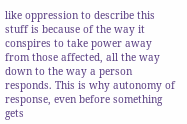like oppression to describe this stuff is because of the way it conspires to take power away from those affected, all the way down to the way a person responds. This is why autonomy of response, even before something gets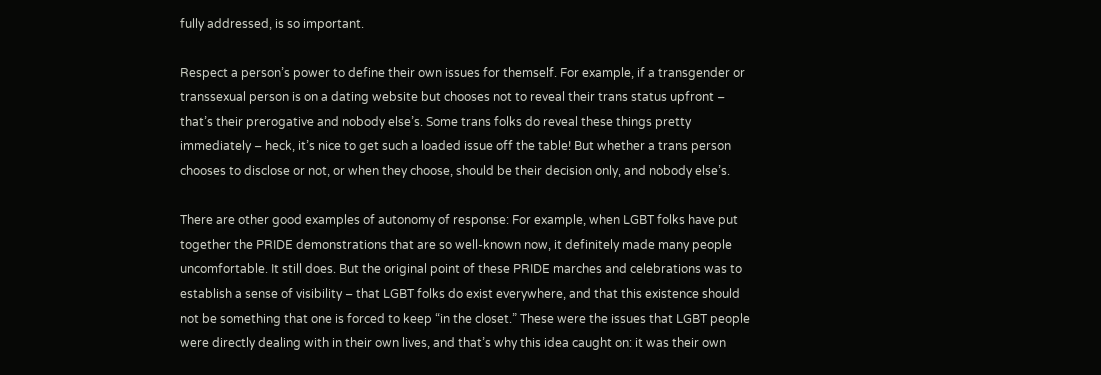fully addressed, is so important.

Respect a person’s power to define their own issues for themself. For example, if a transgender or transsexual person is on a dating website but chooses not to reveal their trans status upfront – that’s their prerogative and nobody else’s. Some trans folks do reveal these things pretty immediately – heck, it’s nice to get such a loaded issue off the table! But whether a trans person chooses to disclose or not, or when they choose, should be their decision only, and nobody else’s.

There are other good examples of autonomy of response: For example, when LGBT folks have put together the PRIDE demonstrations that are so well-known now, it definitely made many people uncomfortable. It still does. But the original point of these PRIDE marches and celebrations was to establish a sense of visibility – that LGBT folks do exist everywhere, and that this existence should not be something that one is forced to keep “in the closet.” These were the issues that LGBT people were directly dealing with in their own lives, and that’s why this idea caught on: it was their own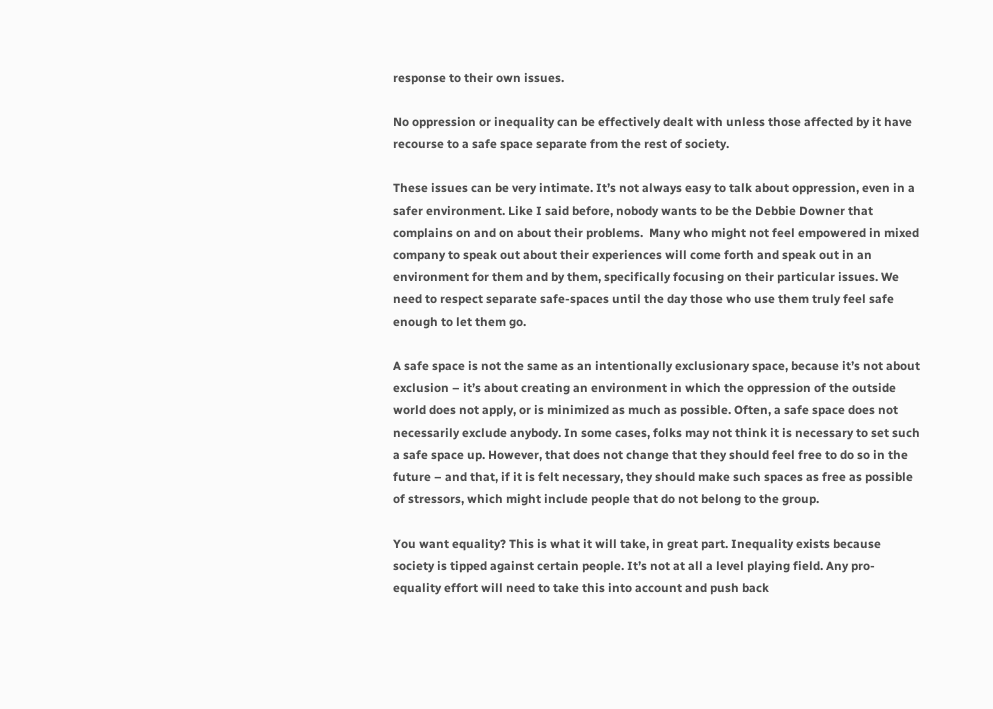response to their own issues.

No oppression or inequality can be effectively dealt with unless those affected by it have recourse to a safe space separate from the rest of society.

These issues can be very intimate. It’s not always easy to talk about oppression, even in a safer environment. Like I said before, nobody wants to be the Debbie Downer that complains on and on about their problems.  Many who might not feel empowered in mixed company to speak out about their experiences will come forth and speak out in an environment for them and by them, specifically focusing on their particular issues. We need to respect separate safe-spaces until the day those who use them truly feel safe enough to let them go.

A safe space is not the same as an intentionally exclusionary space, because it’s not about exclusion – it’s about creating an environment in which the oppression of the outside world does not apply, or is minimized as much as possible. Often, a safe space does not necessarily exclude anybody. In some cases, folks may not think it is necessary to set such a safe space up. However, that does not change that they should feel free to do so in the future – and that, if it is felt necessary, they should make such spaces as free as possible of stressors, which might include people that do not belong to the group.

You want equality? This is what it will take, in great part. Inequality exists because society is tipped against certain people. It’s not at all a level playing field. Any pro-equality effort will need to take this into account and push back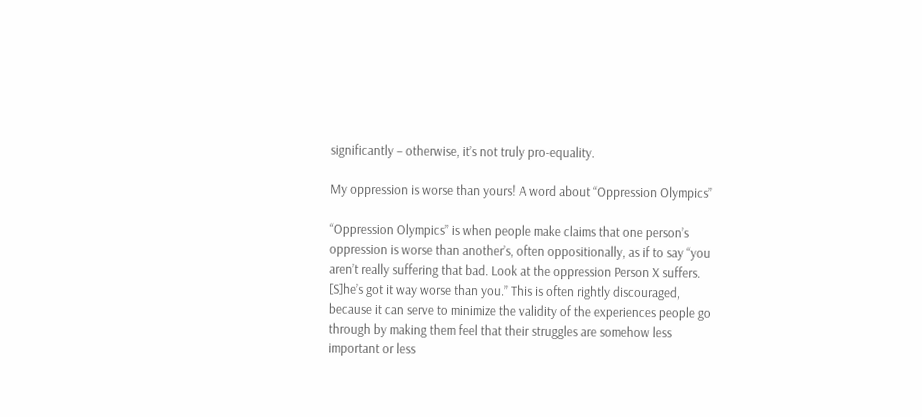significantly – otherwise, it’s not truly pro-equality.

My oppression is worse than yours! A word about “Oppression Olympics”

“Oppression Olympics” is when people make claims that one person’s oppression is worse than another’s, often oppositionally, as if to say “you aren’t really suffering that bad. Look at the oppression Person X suffers. [S]he’s got it way worse than you.” This is often rightly discouraged, because it can serve to minimize the validity of the experiences people go through by making them feel that their struggles are somehow less important or less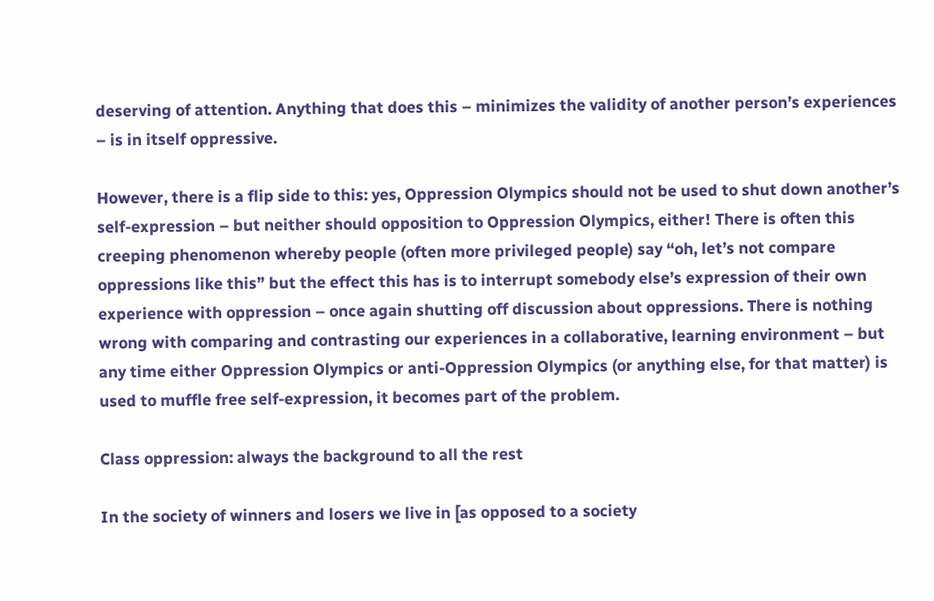deserving of attention. Anything that does this – minimizes the validity of another person’s experiences – is in itself oppressive.

However, there is a flip side to this: yes, Oppression Olympics should not be used to shut down another’s self-expression – but neither should opposition to Oppression Olympics, either! There is often this creeping phenomenon whereby people (often more privileged people) say “oh, let’s not compare oppressions like this” but the effect this has is to interrupt somebody else’s expression of their own experience with oppression – once again shutting off discussion about oppressions. There is nothing wrong with comparing and contrasting our experiences in a collaborative, learning environment – but any time either Oppression Olympics or anti-Oppression Olympics (or anything else, for that matter) is used to muffle free self-expression, it becomes part of the problem.

Class oppression: always the background to all the rest

In the society of winners and losers we live in [as opposed to a society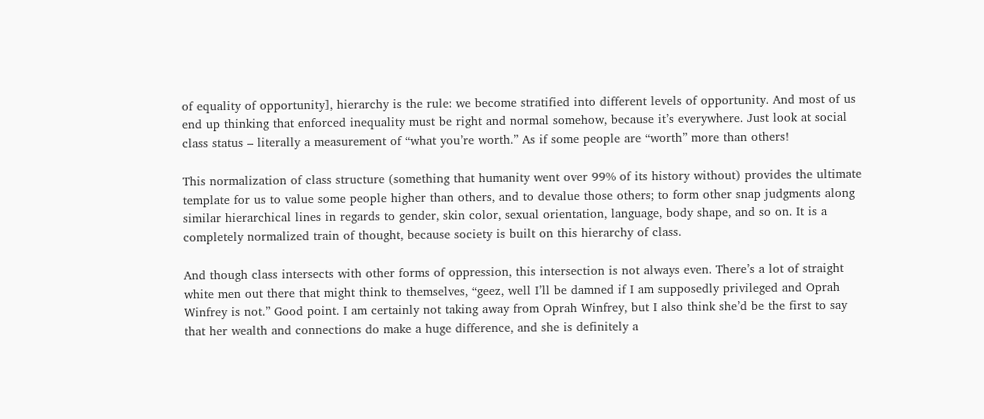of equality of opportunity], hierarchy is the rule: we become stratified into different levels of opportunity. And most of us end up thinking that enforced inequality must be right and normal somehow, because it’s everywhere. Just look at social class status – literally a measurement of “what you’re worth.” As if some people are “worth” more than others!

This normalization of class structure (something that humanity went over 99% of its history without) provides the ultimate template for us to value some people higher than others, and to devalue those others; to form other snap judgments along similar hierarchical lines in regards to gender, skin color, sexual orientation, language, body shape, and so on. It is a completely normalized train of thought, because society is built on this hierarchy of class.

And though class intersects with other forms of oppression, this intersection is not always even. There’s a lot of straight white men out there that might think to themselves, “geez, well I’ll be damned if I am supposedly privileged and Oprah Winfrey is not.” Good point. I am certainly not taking away from Oprah Winfrey, but I also think she’d be the first to say that her wealth and connections do make a huge difference, and she is definitely a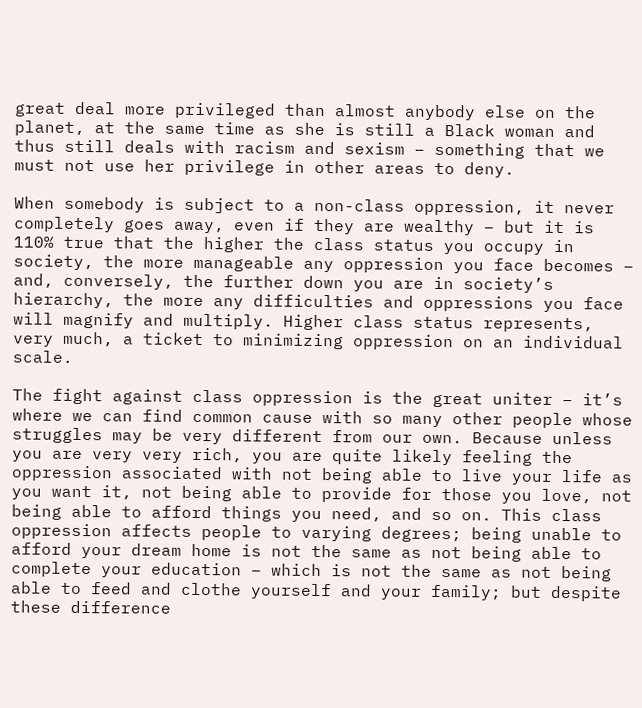great deal more privileged than almost anybody else on the planet, at the same time as she is still a Black woman and thus still deals with racism and sexism – something that we must not use her privilege in other areas to deny.

When somebody is subject to a non-class oppression, it never completely goes away, even if they are wealthy – but it is 110% true that the higher the class status you occupy in society, the more manageable any oppression you face becomes – and, conversely, the further down you are in society’s hierarchy, the more any difficulties and oppressions you face will magnify and multiply. Higher class status represents, very much, a ticket to minimizing oppression on an individual scale.

The fight against class oppression is the great uniter – it’s where we can find common cause with so many other people whose struggles may be very different from our own. Because unless you are very very rich, you are quite likely feeling the oppression associated with not being able to live your life as you want it, not being able to provide for those you love, not being able to afford things you need, and so on. This class oppression affects people to varying degrees; being unable to afford your dream home is not the same as not being able to complete your education – which is not the same as not being able to feed and clothe yourself and your family; but despite these difference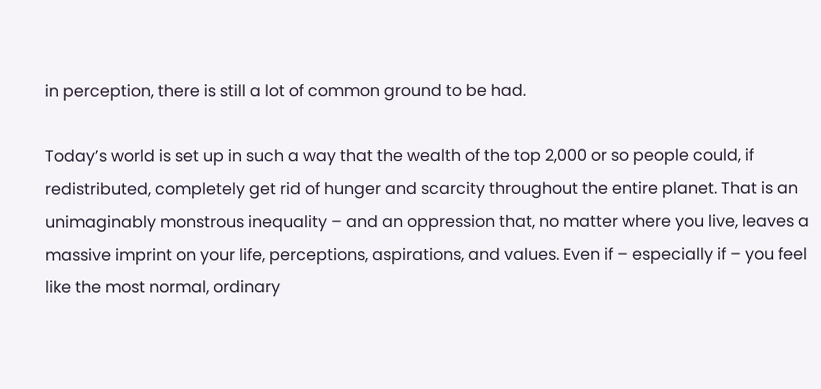in perception, there is still a lot of common ground to be had.

Today’s world is set up in such a way that the wealth of the top 2,000 or so people could, if redistributed, completely get rid of hunger and scarcity throughout the entire planet. That is an unimaginably monstrous inequality – and an oppression that, no matter where you live, leaves a massive imprint on your life, perceptions, aspirations, and values. Even if – especially if – you feel like the most normal, ordinary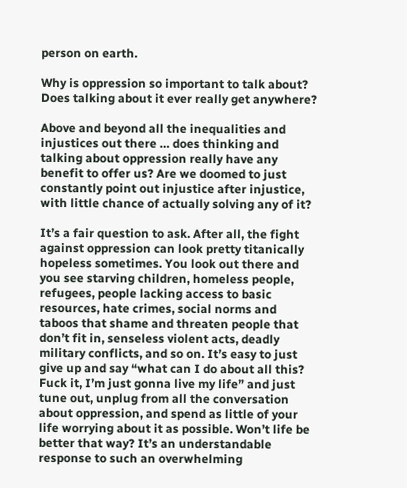person on earth.

Why is oppression so important to talk about? Does talking about it ever really get anywhere?

Above and beyond all the inequalities and injustices out there … does thinking and talking about oppression really have any benefit to offer us? Are we doomed to just constantly point out injustice after injustice, with little chance of actually solving any of it?

It’s a fair question to ask. After all, the fight against oppression can look pretty titanically hopeless sometimes. You look out there and you see starving children, homeless people, refugees, people lacking access to basic resources, hate crimes, social norms and taboos that shame and threaten people that don’t fit in, senseless violent acts, deadly military conflicts, and so on. It’s easy to just give up and say “what can I do about all this? Fuck it, I’m just gonna live my life” and just tune out, unplug from all the conversation about oppression, and spend as little of your life worrying about it as possible. Won’t life be better that way? It’s an understandable response to such an overwhelming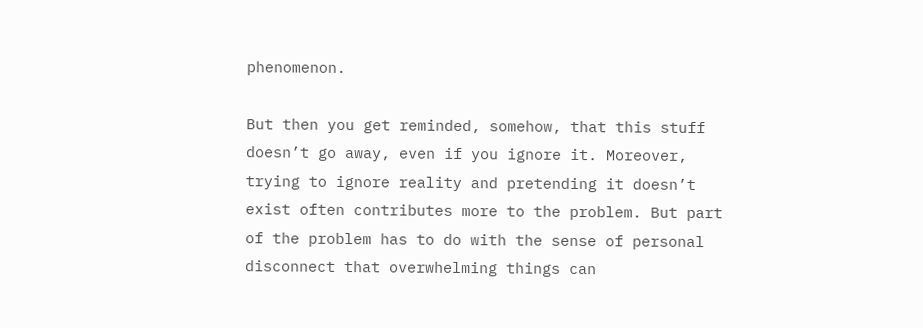phenomenon.

But then you get reminded, somehow, that this stuff doesn’t go away, even if you ignore it. Moreover, trying to ignore reality and pretending it doesn’t exist often contributes more to the problem. But part of the problem has to do with the sense of personal disconnect that overwhelming things can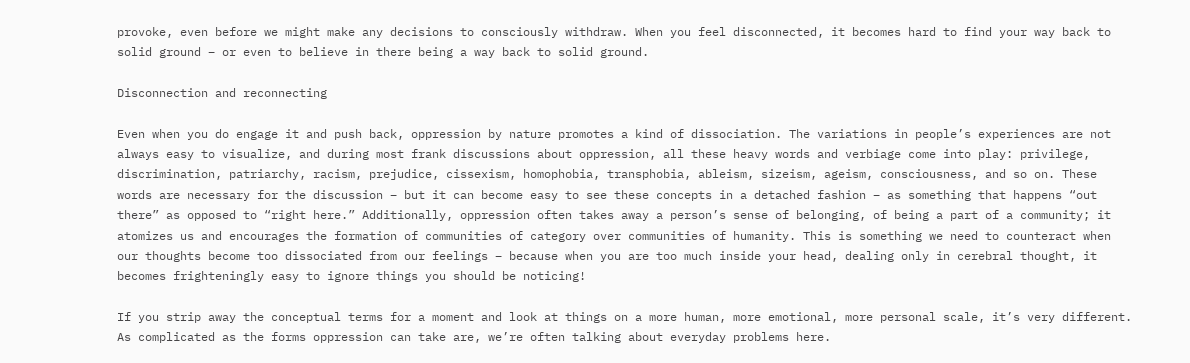provoke, even before we might make any decisions to consciously withdraw. When you feel disconnected, it becomes hard to find your way back to solid ground – or even to believe in there being a way back to solid ground.

Disconnection and reconnecting

Even when you do engage it and push back, oppression by nature promotes a kind of dissociation. The variations in people’s experiences are not always easy to visualize, and during most frank discussions about oppression, all these heavy words and verbiage come into play: privilege, discrimination, patriarchy, racism, prejudice, cissexism, homophobia, transphobia, ableism, sizeism, ageism, consciousness, and so on. These words are necessary for the discussion – but it can become easy to see these concepts in a detached fashion – as something that happens “out there” as opposed to “right here.” Additionally, oppression often takes away a person’s sense of belonging, of being a part of a community; it atomizes us and encourages the formation of communities of category over communities of humanity. This is something we need to counteract when our thoughts become too dissociated from our feelings – because when you are too much inside your head, dealing only in cerebral thought, it becomes frighteningly easy to ignore things you should be noticing!

If you strip away the conceptual terms for a moment and look at things on a more human, more emotional, more personal scale, it’s very different. As complicated as the forms oppression can take are, we’re often talking about everyday problems here.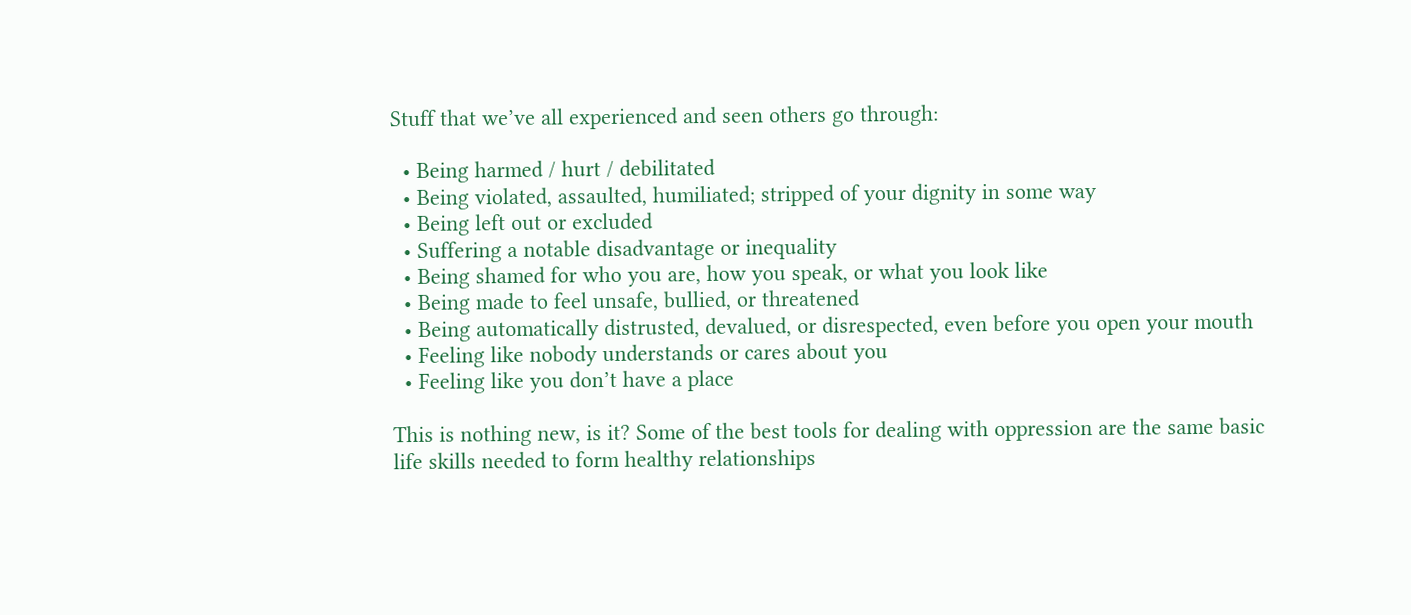Stuff that we’ve all experienced and seen others go through:

  • Being harmed / hurt / debilitated
  • Being violated, assaulted, humiliated; stripped of your dignity in some way
  • Being left out or excluded
  • Suffering a notable disadvantage or inequality
  • Being shamed for who you are, how you speak, or what you look like
  • Being made to feel unsafe, bullied, or threatened
  • Being automatically distrusted, devalued, or disrespected, even before you open your mouth
  • Feeling like nobody understands or cares about you
  • Feeling like you don’t have a place

This is nothing new, is it? Some of the best tools for dealing with oppression are the same basic life skills needed to form healthy relationships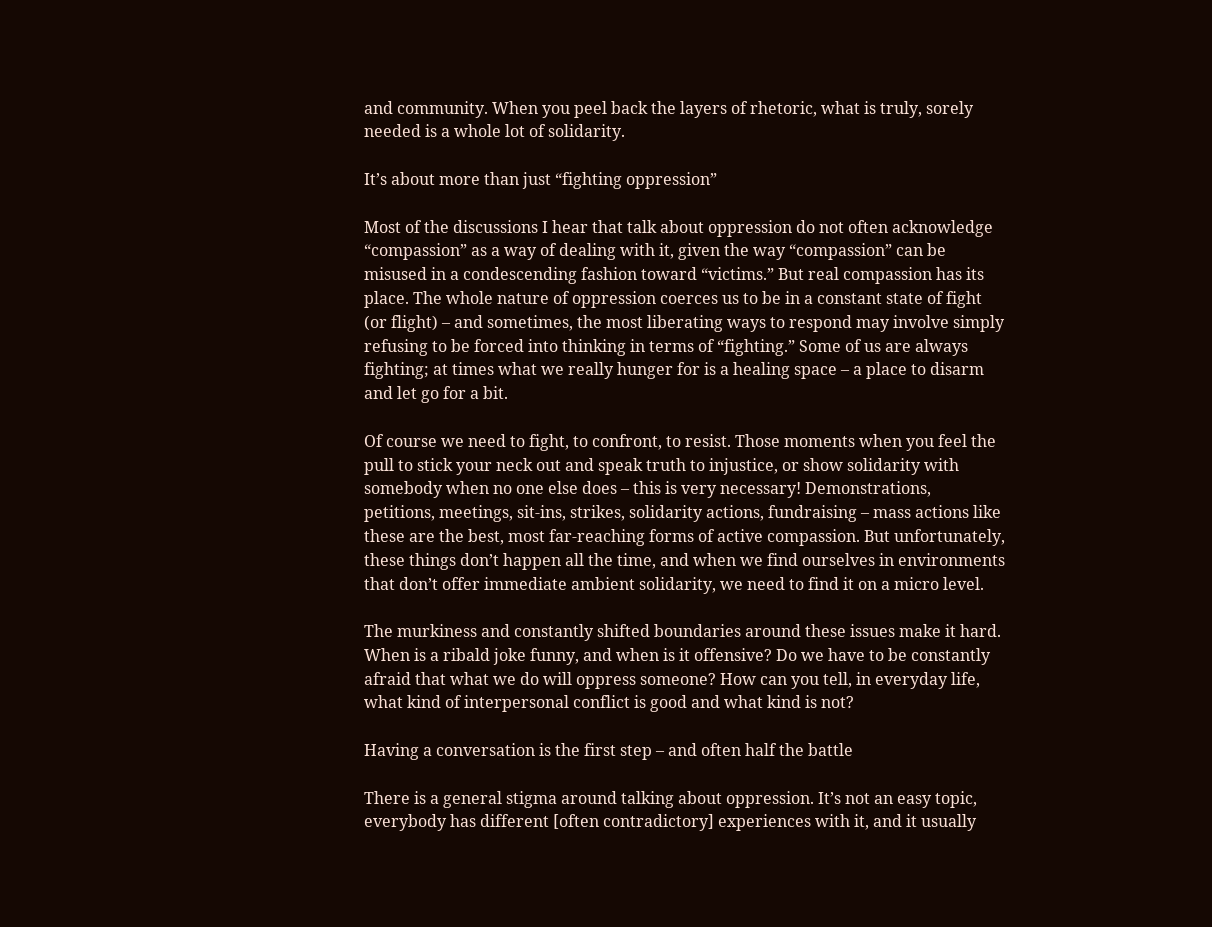and community. When you peel back the layers of rhetoric, what is truly, sorely needed is a whole lot of solidarity.

It’s about more than just “fighting oppression”

Most of the discussions I hear that talk about oppression do not often acknowledge “compassion” as a way of dealing with it, given the way “compassion” can be misused in a condescending fashion toward “victims.” But real compassion has its place. The whole nature of oppression coerces us to be in a constant state of fight (or flight) – and sometimes, the most liberating ways to respond may involve simply refusing to be forced into thinking in terms of “fighting.” Some of us are always fighting; at times what we really hunger for is a healing space – a place to disarm and let go for a bit.

Of course we need to fight, to confront, to resist. Those moments when you feel the pull to stick your neck out and speak truth to injustice, or show solidarity with somebody when no one else does – this is very necessary! Demonstrations, petitions, meetings, sit-ins, strikes, solidarity actions, fundraising – mass actions like these are the best, most far-reaching forms of active compassion. But unfortunately, these things don’t happen all the time, and when we find ourselves in environments that don’t offer immediate ambient solidarity, we need to find it on a micro level.

The murkiness and constantly shifted boundaries around these issues make it hard. When is a ribald joke funny, and when is it offensive? Do we have to be constantly afraid that what we do will oppress someone? How can you tell, in everyday life, what kind of interpersonal conflict is good and what kind is not?

Having a conversation is the first step – and often half the battle

There is a general stigma around talking about oppression. It’s not an easy topic, everybody has different [often contradictory] experiences with it, and it usually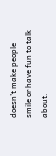doesn’t make people smile or have fun to talk about.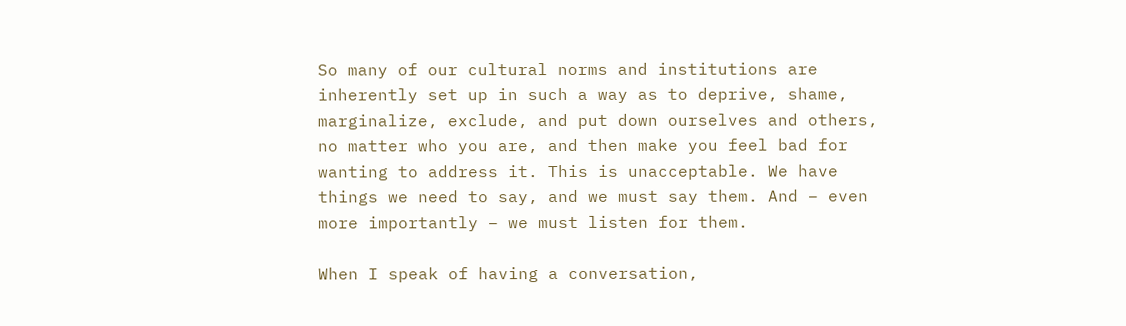So many of our cultural norms and institutions are inherently set up in such a way as to deprive, shame, marginalize, exclude, and put down ourselves and others, no matter who you are, and then make you feel bad for wanting to address it. This is unacceptable. We have things we need to say, and we must say them. And – even more importantly – we must listen for them.

When I speak of having a conversation,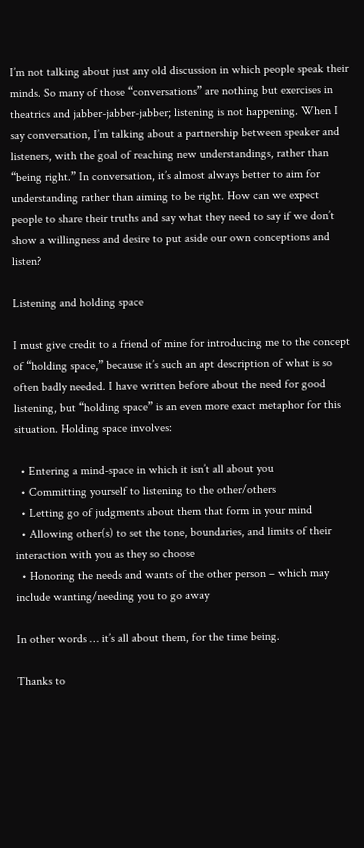I’m not talking about just any old discussion in which people speak their minds. So many of those “conversations” are nothing but exercises in theatrics and jabber-jabber-jabber; listening is not happening. When I say conversation, I’m talking about a partnership between speaker and listeners, with the goal of reaching new understandings, rather than “being right.” In conversation, it’s almost always better to aim for understanding rather than aiming to be right. How can we expect people to share their truths and say what they need to say if we don’t show a willingness and desire to put aside our own conceptions and listen?

Listening and holding space

I must give credit to a friend of mine for introducing me to the concept of “holding space,” because it’s such an apt description of what is so often badly needed. I have written before about the need for good listening, but “holding space” is an even more exact metaphor for this situation. Holding space involves:

  • Entering a mind-space in which it isn’t all about you
  • Committing yourself to listening to the other/others
  • Letting go of judgments about them that form in your mind
  • Allowing other(s) to set the tone, boundaries, and limits of their interaction with you as they so choose
  • Honoring the needs and wants of the other person – which may include wanting/needing you to go away

In other words … it’s all about them, for the time being.

Thanks to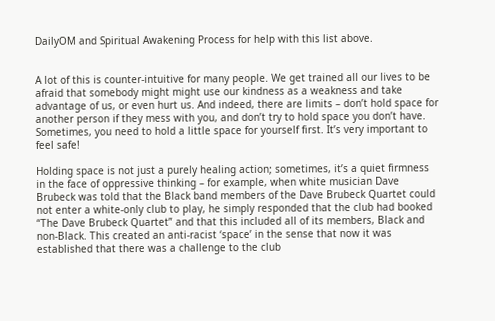DailyOM and Spiritual Awakening Process for help with this list above.


A lot of this is counter-intuitive for many people. We get trained all our lives to be afraid that somebody might might use our kindness as a weakness and take advantage of us, or even hurt us. And indeed, there are limits – don’t hold space for another person if they mess with you, and don’t try to hold space you don’t have. Sometimes, you need to hold a little space for yourself first. It’s very important to feel safe!

Holding space is not just a purely healing action; sometimes, it’s a quiet firmness in the face of oppressive thinking – for example, when white musician Dave Brubeck was told that the Black band members of the Dave Brubeck Quartet could not enter a white-only club to play, he simply responded that the club had booked “The Dave Brubeck Quartet” and that this included all of its members, Black and non-Black. This created an anti-racist ‘space’ in the sense that now it was established that there was a challenge to the club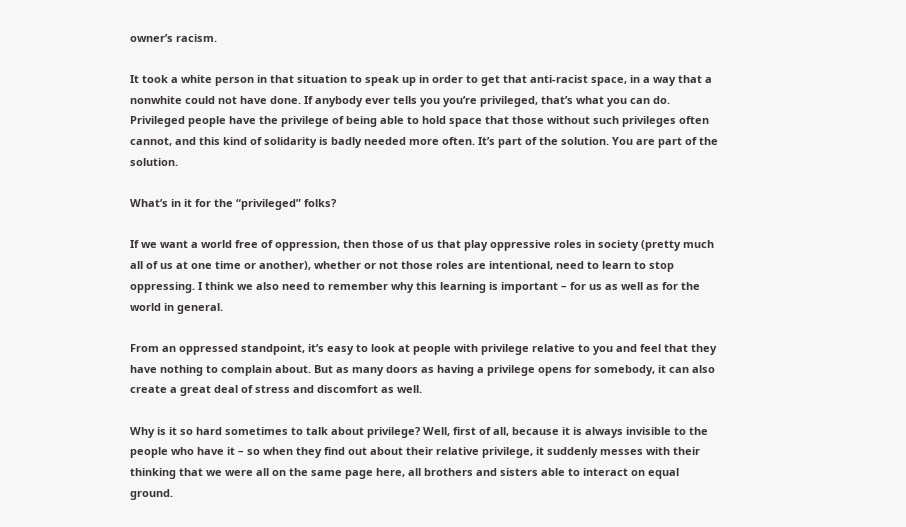owner’s racism.

It took a white person in that situation to speak up in order to get that anti-racist space, in a way that a nonwhite could not have done. If anybody ever tells you you’re privileged, that’s what you can do. Privileged people have the privilege of being able to hold space that those without such privileges often cannot, and this kind of solidarity is badly needed more often. It’s part of the solution. You are part of the solution.

What’s in it for the “privileged” folks?

If we want a world free of oppression, then those of us that play oppressive roles in society (pretty much all of us at one time or another), whether or not those roles are intentional, need to learn to stop oppressing. I think we also need to remember why this learning is important – for us as well as for the world in general.

From an oppressed standpoint, it’s easy to look at people with privilege relative to you and feel that they have nothing to complain about. But as many doors as having a privilege opens for somebody, it can also create a great deal of stress and discomfort as well.

Why is it so hard sometimes to talk about privilege? Well, first of all, because it is always invisible to the people who have it – so when they find out about their relative privilege, it suddenly messes with their thinking that we were all on the same page here, all brothers and sisters able to interact on equal ground.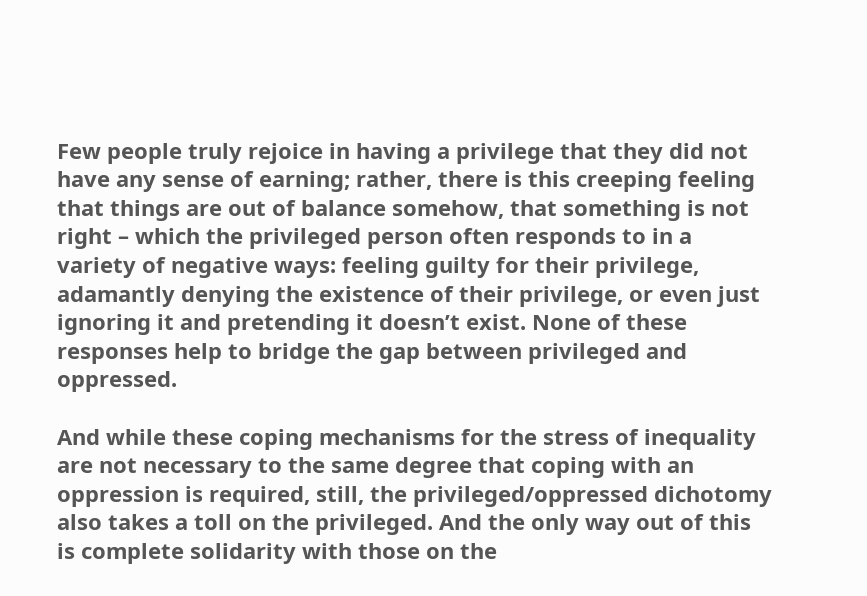Few people truly rejoice in having a privilege that they did not have any sense of earning; rather, there is this creeping feeling that things are out of balance somehow, that something is not right – which the privileged person often responds to in a variety of negative ways: feeling guilty for their privilege, adamantly denying the existence of their privilege, or even just ignoring it and pretending it doesn’t exist. None of these responses help to bridge the gap between privileged and oppressed.

And while these coping mechanisms for the stress of inequality are not necessary to the same degree that coping with an oppression is required, still, the privileged/oppressed dichotomy also takes a toll on the privileged. And the only way out of this is complete solidarity with those on the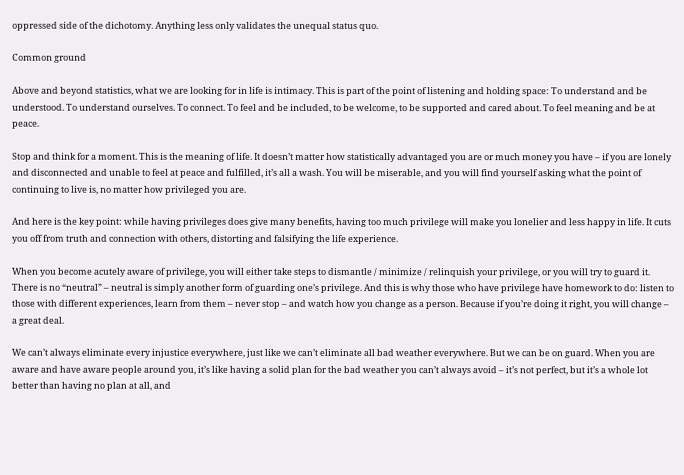oppressed side of the dichotomy. Anything less only validates the unequal status quo.

Common ground

Above and beyond statistics, what we are looking for in life is intimacy. This is part of the point of listening and holding space: To understand and be understood. To understand ourselves. To connect. To feel and be included, to be welcome, to be supported and cared about. To feel meaning and be at peace.

Stop and think for a moment. This is the meaning of life. It doesn’t matter how statistically advantaged you are or much money you have – if you are lonely and disconnected and unable to feel at peace and fulfilled, it’s all a wash. You will be miserable, and you will find yourself asking what the point of continuing to live is, no matter how privileged you are.

And here is the key point: while having privileges does give many benefits, having too much privilege will make you lonelier and less happy in life. It cuts you off from truth and connection with others, distorting and falsifying the life experience.

When you become acutely aware of privilege, you will either take steps to dismantle / minimize / relinquish your privilege, or you will try to guard it. There is no “neutral” – neutral is simply another form of guarding one’s privilege. And this is why those who have privilege have homework to do: listen to those with different experiences, learn from them – never stop – and watch how you change as a person. Because if you’re doing it right, you will change – a great deal.

We can’t always eliminate every injustice everywhere, just like we can’t eliminate all bad weather everywhere. But we can be on guard. When you are aware and have aware people around you, it’s like having a solid plan for the bad weather you can’t always avoid – it’s not perfect, but it’s a whole lot better than having no plan at all, and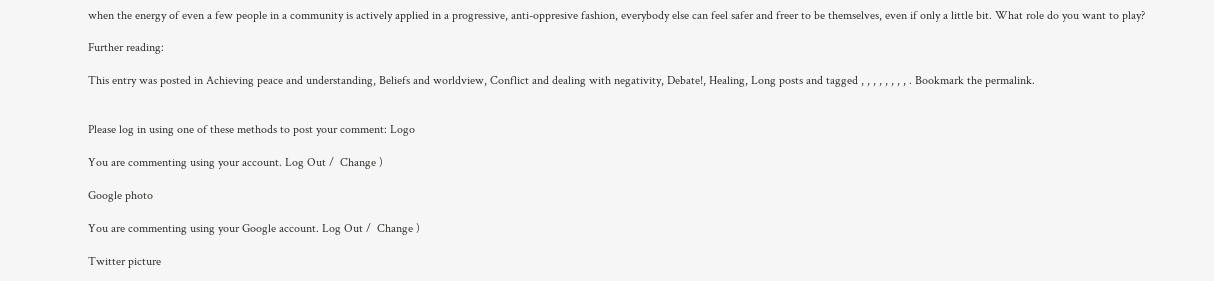when the energy of even a few people in a community is actively applied in a progressive, anti-oppresive fashion, everybody else can feel safer and freer to be themselves, even if only a little bit. What role do you want to play?

Further reading:

This entry was posted in Achieving peace and understanding, Beliefs and worldview, Conflict and dealing with negativity, Debate!, Healing, Long posts and tagged , , , , , , , , . Bookmark the permalink.


Please log in using one of these methods to post your comment: Logo

You are commenting using your account. Log Out /  Change )

Google photo

You are commenting using your Google account. Log Out /  Change )

Twitter picture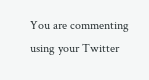You are commenting using your Twitter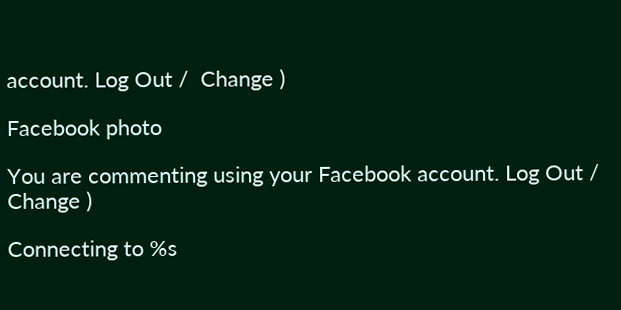account. Log Out /  Change )

Facebook photo

You are commenting using your Facebook account. Log Out /  Change )

Connecting to %s